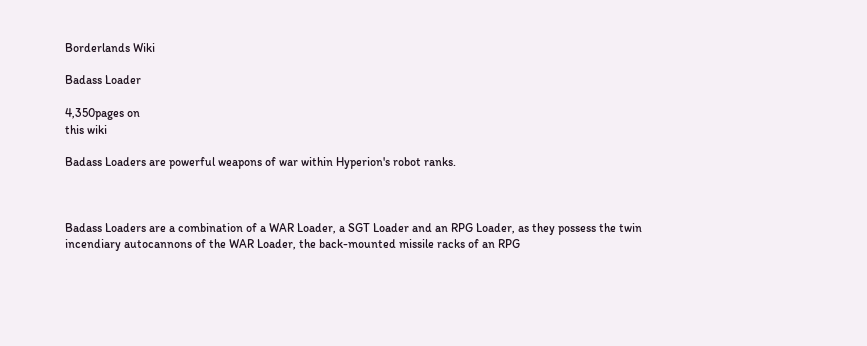Borderlands Wiki

Badass Loader

4,350pages on
this wiki

Badass Loaders are powerful weapons of war within Hyperion's robot ranks.



Badass Loaders are a combination of a WAR Loader, a SGT Loader and an RPG Loader, as they possess the twin incendiary autocannons of the WAR Loader, the back-mounted missile racks of an RPG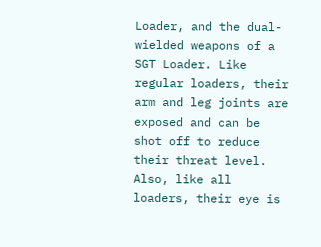Loader, and the dual-wielded weapons of a SGT Loader. Like regular loaders, their arm and leg joints are exposed and can be shot off to reduce their threat level. Also, like all loaders, their eye is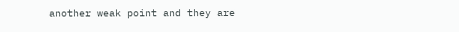another weak point and they are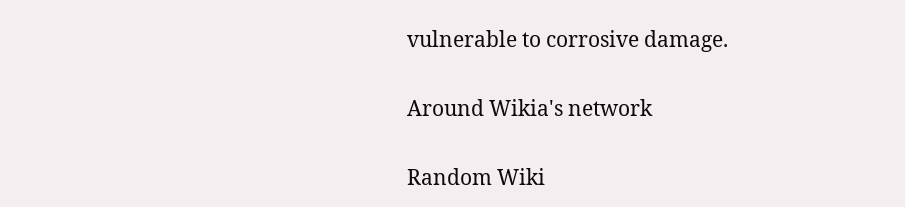vulnerable to corrosive damage.

Around Wikia's network

Random Wiki